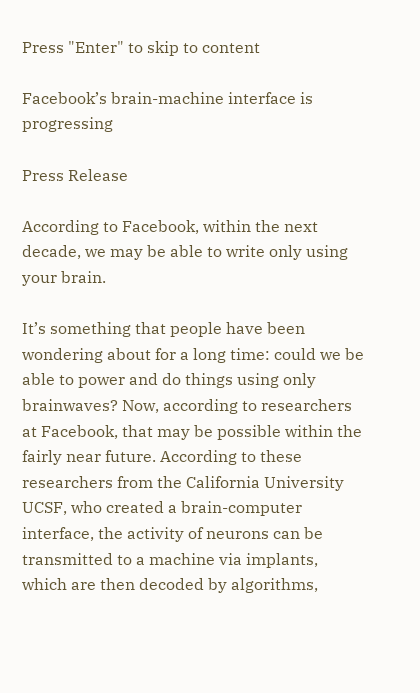Press "Enter" to skip to content

Facebook’s brain-machine interface is progressing

Press Release

According to Facebook, within the next decade, we may be able to write only using your brain.

It’s something that people have been wondering about for a long time: could we be able to power and do things using only brainwaves? Now, according to researchers at Facebook, that may be possible within the fairly near future. According to these researchers from the California University UCSF, who created a brain-computer interface, the activity of neurons can be transmitted to a machine via implants, which are then decoded by algorithms,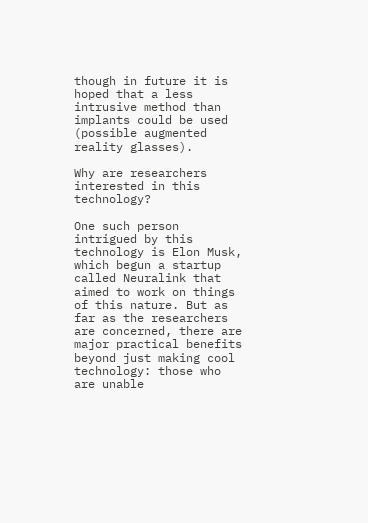though in future it is hoped that a less intrusive method than implants could be used (possible augmented reality glasses).

Why are researchers interested in this technology?

One such person intrigued by this technology is Elon Musk, which begun a startup called Neuralink that aimed to work on things of this nature. But as far as the researchers are concerned, there are major practical benefits beyond just making cool technology: those who are unable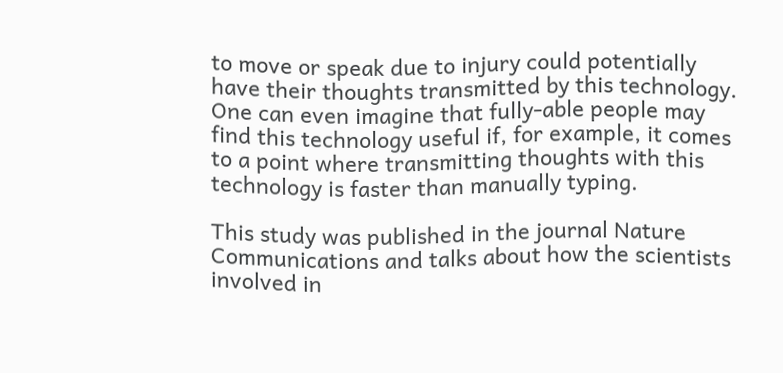to move or speak due to injury could potentially have their thoughts transmitted by this technology. One can even imagine that fully-able people may find this technology useful if, for example, it comes to a point where transmitting thoughts with this technology is faster than manually typing.

This study was published in the journal Nature Communications and talks about how the scientists involved in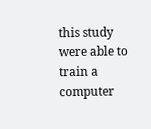this study were able to train a computer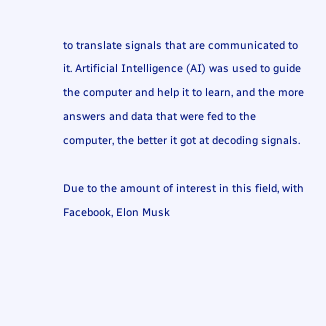to translate signals that are communicated to it. Artificial Intelligence (AI) was used to guide the computer and help it to learn, and the more answers and data that were fed to the computer, the better it got at decoding signals.

Due to the amount of interest in this field, with Facebook, Elon Musk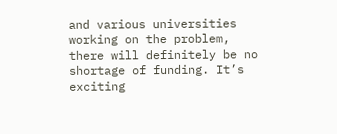and various universities working on the problem, there will definitely be no shortage of funding. It’s exciting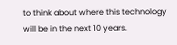to think about where this technology will be in the next 10 years.